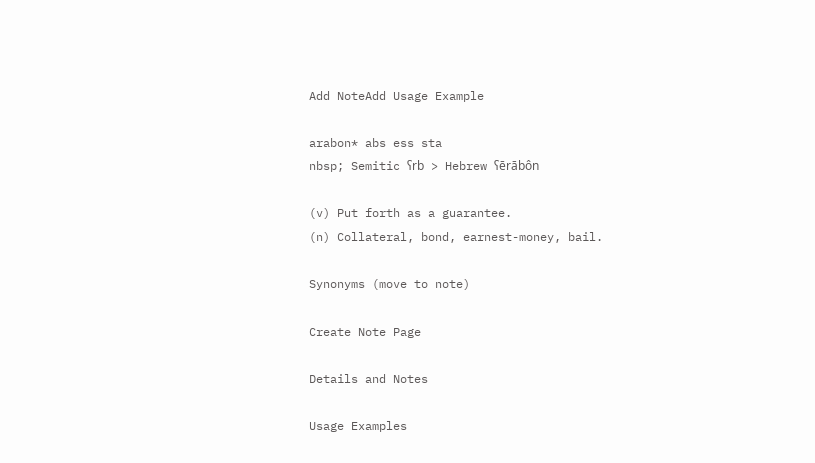Add NoteAdd Usage Example

arabon* abs ess sta
nbsp; Semitic ʕrb > Hebrew ʕērābôn

(v) Put forth as a guarantee.
(n) Collateral, bond, earnest-money, bail.

Synonyms (move to note)

Create Note Page

Details and Notes

Usage Examples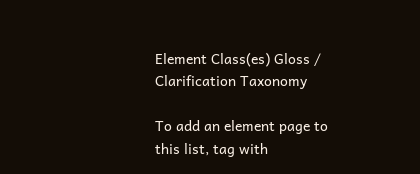Element Class(es) Gloss / Clarification Taxonomy

To add an element page to this list, tag with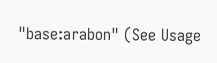"base:arabon" (See Usage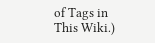of Tags in This Wiki.)